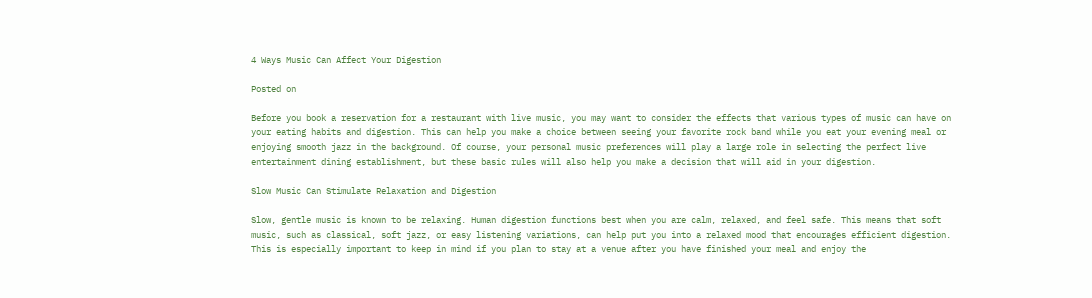4 Ways Music Can Affect Your Digestion

Posted on

Before you book a reservation for a restaurant with live music, you may want to consider the effects that various types of music can have on your eating habits and digestion. This can help you make a choice between seeing your favorite rock band while you eat your evening meal or enjoying smooth jazz in the background. Of course, your personal music preferences will play a large role in selecting the perfect live entertainment dining establishment, but these basic rules will also help you make a decision that will aid in your digestion.

Slow Music Can Stimulate Relaxation and Digestion

Slow, gentle music is known to be relaxing. Human digestion functions best when you are calm, relaxed, and feel safe. This means that soft music, such as classical, soft jazz, or easy listening variations, can help put you into a relaxed mood that encourages efficient digestion. This is especially important to keep in mind if you plan to stay at a venue after you have finished your meal and enjoy the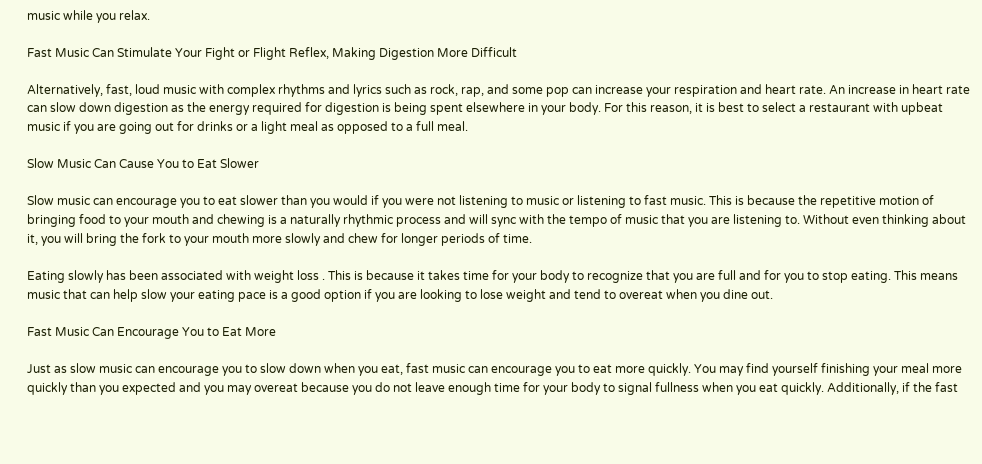music while you relax.

Fast Music Can Stimulate Your Fight or Flight Reflex, Making Digestion More Difficult

Alternatively, fast, loud music with complex rhythms and lyrics such as rock, rap, and some pop can increase your respiration and heart rate. An increase in heart rate can slow down digestion as the energy required for digestion is being spent elsewhere in your body. For this reason, it is best to select a restaurant with upbeat music if you are going out for drinks or a light meal as opposed to a full meal.

Slow Music Can Cause You to Eat Slower

Slow music can encourage you to eat slower than you would if you were not listening to music or listening to fast music. This is because the repetitive motion of bringing food to your mouth and chewing is a naturally rhythmic process and will sync with the tempo of music that you are listening to. Without even thinking about it, you will bring the fork to your mouth more slowly and chew for longer periods of time.

Eating slowly has been associated with weight loss . This is because it takes time for your body to recognize that you are full and for you to stop eating. This means music that can help slow your eating pace is a good option if you are looking to lose weight and tend to overeat when you dine out.

Fast Music Can Encourage You to Eat More

Just as slow music can encourage you to slow down when you eat, fast music can encourage you to eat more quickly. You may find yourself finishing your meal more quickly than you expected and you may overeat because you do not leave enough time for your body to signal fullness when you eat quickly. Additionally, if the fast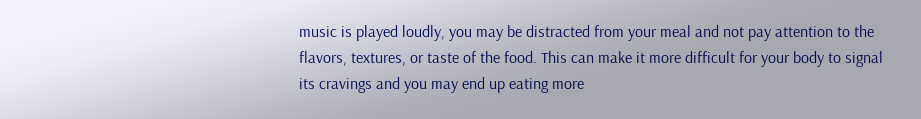music is played loudly, you may be distracted from your meal and not pay attention to the flavors, textures, or taste of the food. This can make it more difficult for your body to signal its cravings and you may end up eating more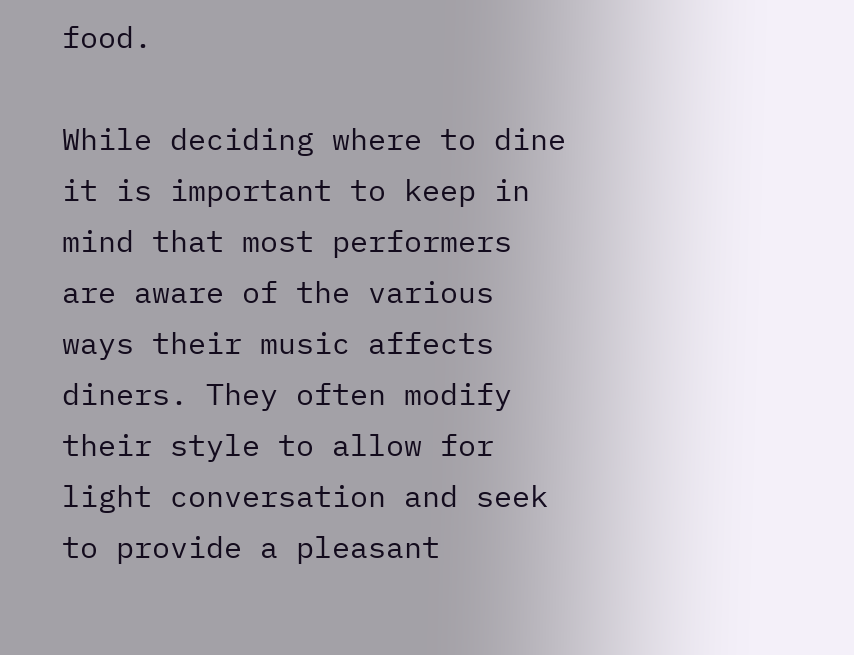food.

While deciding where to dine it is important to keep in mind that most performers are aware of the various ways their music affects diners. They often modify their style to allow for light conversation and seek to provide a pleasant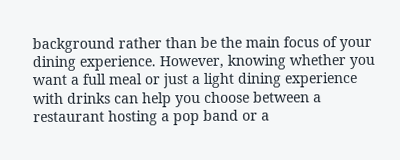background rather than be the main focus of your dining experience. However, knowing whether you want a full meal or just a light dining experience with drinks can help you choose between a restaurant hosting a pop band or a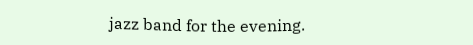jazz band for the evening.